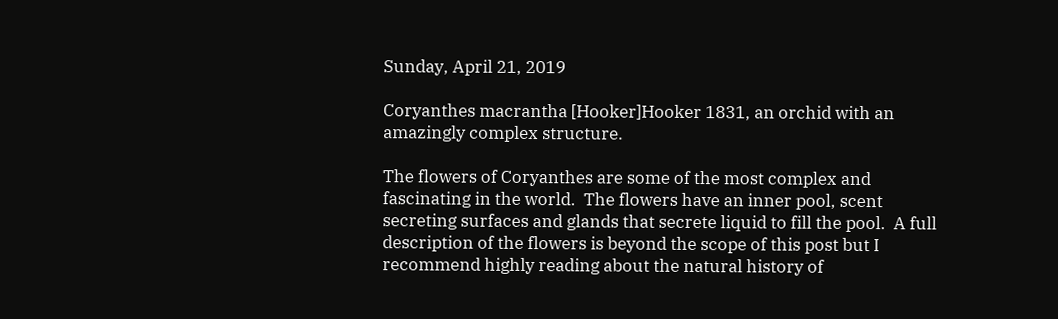Sunday, April 21, 2019

Coryanthes macrantha [Hooker]Hooker 1831, an orchid with an amazingly complex structure.

The flowers of Coryanthes are some of the most complex and fascinating in the world.  The flowers have an inner pool, scent secreting surfaces and glands that secrete liquid to fill the pool.  A full description of the flowers is beyond the scope of this post but I recommend highly reading about the natural history of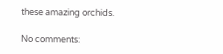these amazing orchids.

No comments: